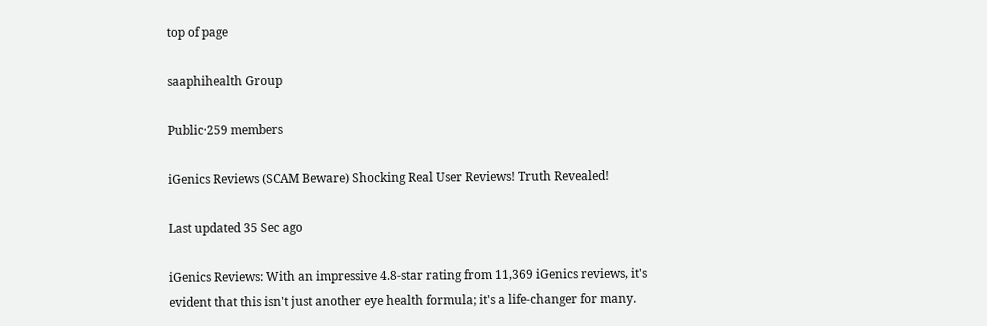top of page

saaphihealth Group

Public·259 members

iGenics Reviews (SCAM Beware) Shocking Real User Reviews! Truth Revealed!

Last updated 35 Sec ago

iGenics Reviews: With an impressive 4.8-star rating from 11,369 iGenics reviews, it's evident that this isn't just another eye health formula; it's a life-changer for many.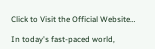Click to Visit the Official Website…

In today's fast-paced world,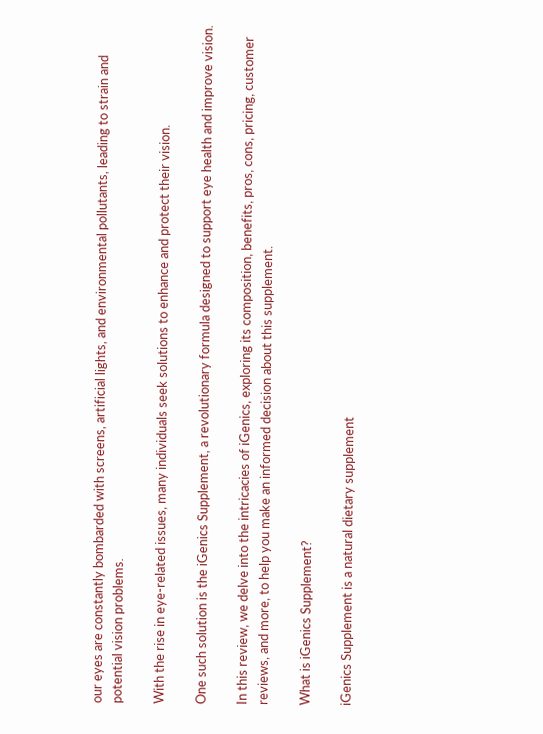our eyes are constantly bombarded with screens, artificial lights, and environmental pollutants, leading to strain and potential vision problems.

With the rise in eye-related issues, many individuals seek solutions to enhance and protect their vision.

One such solution is the iGenics Supplement, a revolutionary formula designed to support eye health and improve vision.

In this review, we delve into the intricacies of iGenics, exploring its composition, benefits, pros, cons, pricing, customer reviews, and more, to help you make an informed decision about this supplement.

What is iGenics Supplement?

iGenics Supplement is a natural dietary supplement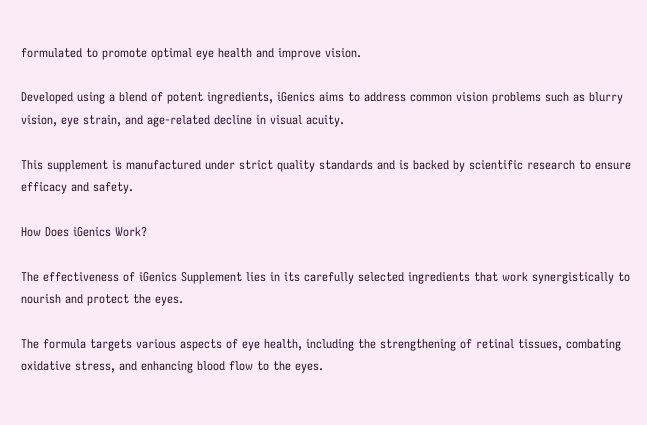formulated to promote optimal eye health and improve vision.

Developed using a blend of potent ingredients, iGenics aims to address common vision problems such as blurry vision, eye strain, and age-related decline in visual acuity.

This supplement is manufactured under strict quality standards and is backed by scientific research to ensure efficacy and safety.

How Does iGenics Work?

The effectiveness of iGenics Supplement lies in its carefully selected ingredients that work synergistically to nourish and protect the eyes.

The formula targets various aspects of eye health, including the strengthening of retinal tissues, combating oxidative stress, and enhancing blood flow to the eyes.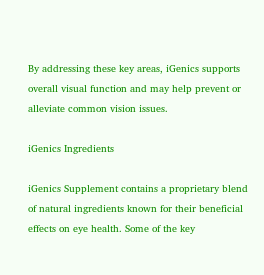By addressing these key areas, iGenics supports overall visual function and may help prevent or alleviate common vision issues.

iGenics Ingredients

iGenics Supplement contains a proprietary blend of natural ingredients known for their beneficial effects on eye health. Some of the key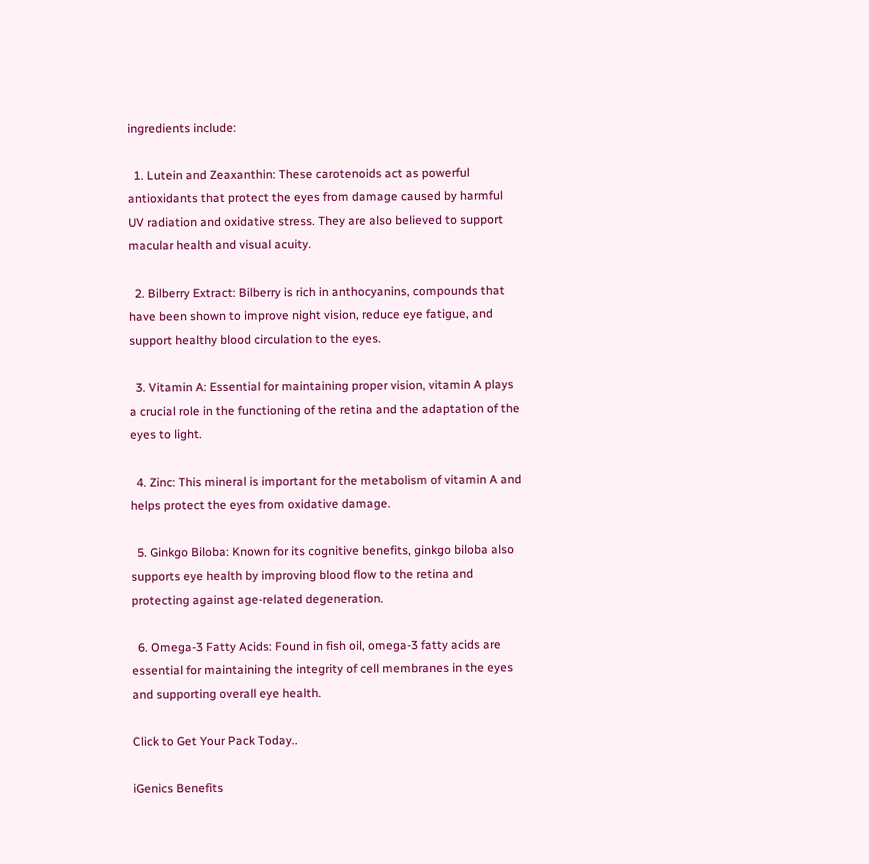ingredients include:

  1. Lutein and Zeaxanthin: These carotenoids act as powerful antioxidants that protect the eyes from damage caused by harmful UV radiation and oxidative stress. They are also believed to support macular health and visual acuity.

  2. Bilberry Extract: Bilberry is rich in anthocyanins, compounds that have been shown to improve night vision, reduce eye fatigue, and support healthy blood circulation to the eyes.

  3. Vitamin A: Essential for maintaining proper vision, vitamin A plays a crucial role in the functioning of the retina and the adaptation of the eyes to light.

  4. Zinc: This mineral is important for the metabolism of vitamin A and helps protect the eyes from oxidative damage.

  5. Ginkgo Biloba: Known for its cognitive benefits, ginkgo biloba also supports eye health by improving blood flow to the retina and protecting against age-related degeneration.

  6. Omega-3 Fatty Acids: Found in fish oil, omega-3 fatty acids are essential for maintaining the integrity of cell membranes in the eyes and supporting overall eye health.

Click to Get Your Pack Today..

iGenics Benefits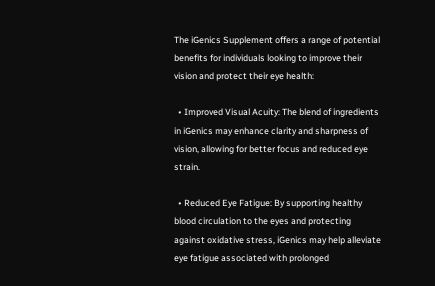The iGenics Supplement offers a range of potential benefits for individuals looking to improve their vision and protect their eye health:

  • Improved Visual Acuity: The blend of ingredients in iGenics may enhance clarity and sharpness of vision, allowing for better focus and reduced eye strain.

  • Reduced Eye Fatigue: By supporting healthy blood circulation to the eyes and protecting against oxidative stress, iGenics may help alleviate eye fatigue associated with prolonged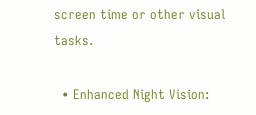screen time or other visual tasks.

  • Enhanced Night Vision: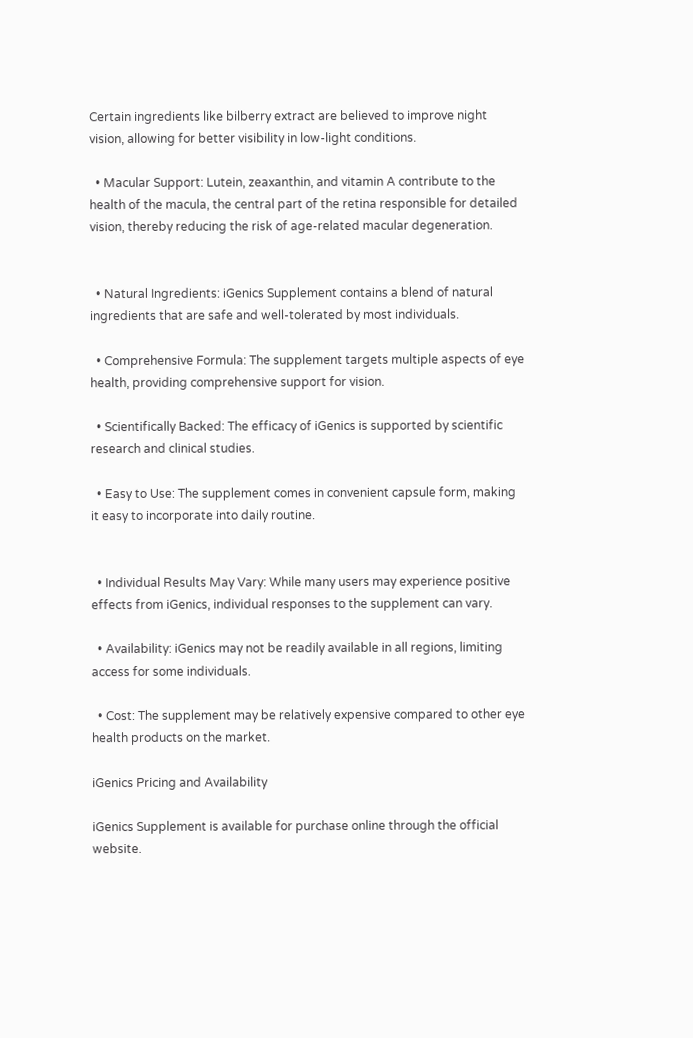Certain ingredients like bilberry extract are believed to improve night vision, allowing for better visibility in low-light conditions.

  • Macular Support: Lutein, zeaxanthin, and vitamin A contribute to the health of the macula, the central part of the retina responsible for detailed vision, thereby reducing the risk of age-related macular degeneration.


  • Natural Ingredients: iGenics Supplement contains a blend of natural ingredients that are safe and well-tolerated by most individuals.

  • Comprehensive Formula: The supplement targets multiple aspects of eye health, providing comprehensive support for vision.

  • Scientifically Backed: The efficacy of iGenics is supported by scientific research and clinical studies.

  • Easy to Use: The supplement comes in convenient capsule form, making it easy to incorporate into daily routine.


  • Individual Results May Vary: While many users may experience positive effects from iGenics, individual responses to the supplement can vary.

  • Availability: iGenics may not be readily available in all regions, limiting access for some individuals.

  • Cost: The supplement may be relatively expensive compared to other eye health products on the market.

iGenics Pricing and Availability

iGenics Supplement is available for purchase online through the official website.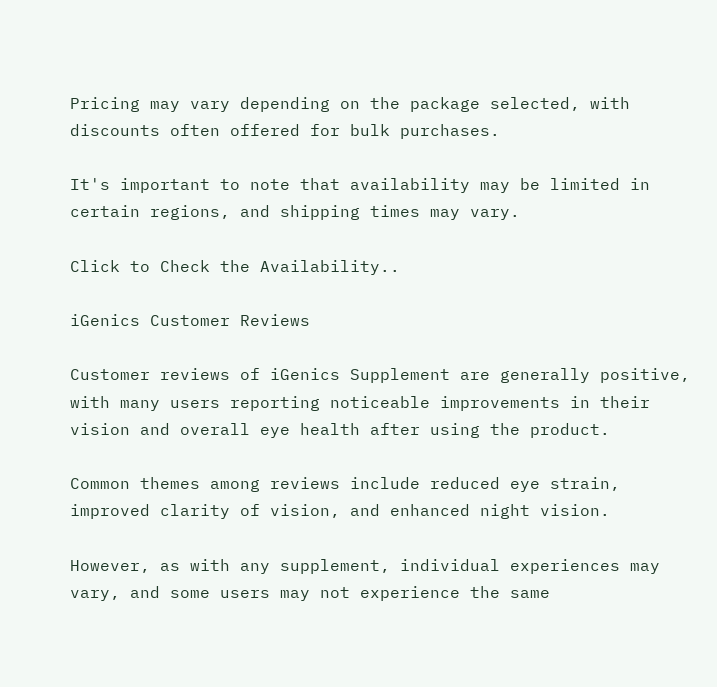Pricing may vary depending on the package selected, with discounts often offered for bulk purchases.

It's important to note that availability may be limited in certain regions, and shipping times may vary.

Click to Check the Availability..

iGenics Customer Reviews

Customer reviews of iGenics Supplement are generally positive, with many users reporting noticeable improvements in their vision and overall eye health after using the product.

Common themes among reviews include reduced eye strain, improved clarity of vision, and enhanced night vision.

However, as with any supplement, individual experiences may vary, and some users may not experience the same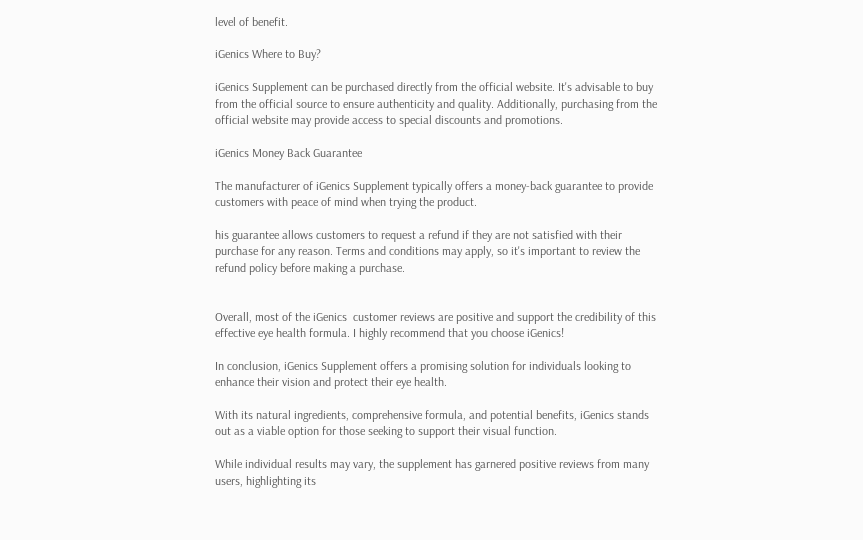level of benefit.

iGenics Where to Buy?

iGenics Supplement can be purchased directly from the official website. It's advisable to buy from the official source to ensure authenticity and quality. Additionally, purchasing from the official website may provide access to special discounts and promotions.

iGenics Money Back Guarantee

The manufacturer of iGenics Supplement typically offers a money-back guarantee to provide customers with peace of mind when trying the product.

his guarantee allows customers to request a refund if they are not satisfied with their purchase for any reason. Terms and conditions may apply, so it's important to review the refund policy before making a purchase.


Overall, most of the iGenics  customer reviews are positive and support the credibility of this effective eye health formula. I highly recommend that you choose iGenics!

In conclusion, iGenics Supplement offers a promising solution for individuals looking to enhance their vision and protect their eye health.

With its natural ingredients, comprehensive formula, and potential benefits, iGenics stands out as a viable option for those seeking to support their visual function.

While individual results may vary, the supplement has garnered positive reviews from many users, highlighting its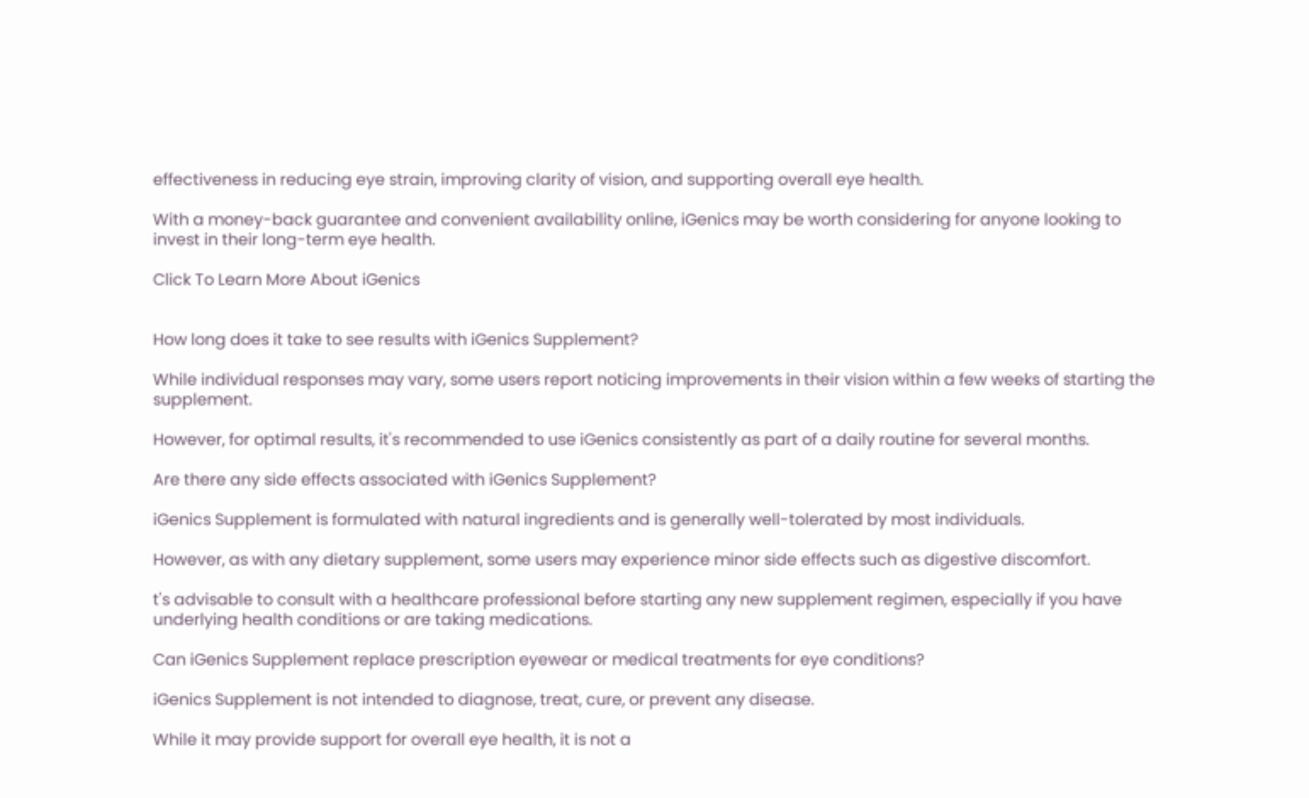effectiveness in reducing eye strain, improving clarity of vision, and supporting overall eye health.

With a money-back guarantee and convenient availability online, iGenics may be worth considering for anyone looking to invest in their long-term eye health.

Click To Learn More About iGenics


How long does it take to see results with iGenics Supplement?

While individual responses may vary, some users report noticing improvements in their vision within a few weeks of starting the supplement.

However, for optimal results, it's recommended to use iGenics consistently as part of a daily routine for several months.

Are there any side effects associated with iGenics Supplement?

iGenics Supplement is formulated with natural ingredients and is generally well-tolerated by most individuals.

However, as with any dietary supplement, some users may experience minor side effects such as digestive discomfort.

t's advisable to consult with a healthcare professional before starting any new supplement regimen, especially if you have underlying health conditions or are taking medications.

Can iGenics Supplement replace prescription eyewear or medical treatments for eye conditions?

iGenics Supplement is not intended to diagnose, treat, cure, or prevent any disease.

While it may provide support for overall eye health, it is not a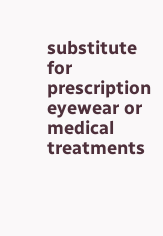substitute for prescription eyewear or medical treatments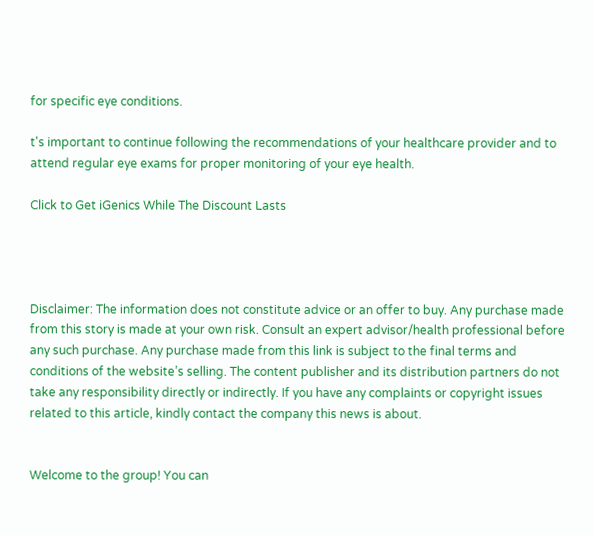for specific eye conditions.

t's important to continue following the recommendations of your healthcare provider and to attend regular eye exams for proper monitoring of your eye health.

Click to Get iGenics While The Discount Lasts




Disclaimer: The information does not constitute advice or an offer to buy. Any purchase made from this story is made at your own risk. Consult an expert advisor/health professional before any such purchase. Any purchase made from this link is subject to the final terms and conditions of the website’s selling. The content publisher and its distribution partners do not take any responsibility directly or indirectly. If you have any complaints or copyright issues related to this article, kindly contact the company this news is about.


Welcome to the group! You can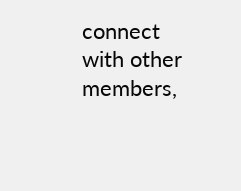connect with other members,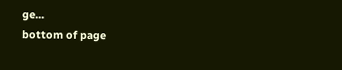ge...
bottom of page